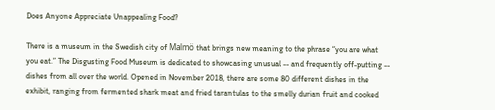Does Anyone Appreciate Unappealing Food?

There is a museum in the Swedish city of Malmö that brings new meaning to the phrase “you are what you eat.” The Disgusting Food Museum is dedicated to showcasing unusual -- and frequently off-putting -- dishes from all over the world. Opened in November 2018, there are some 80 different dishes in the exhibit, ranging from fermented shark meat and fried tarantulas to the smelly durian fruit and cooked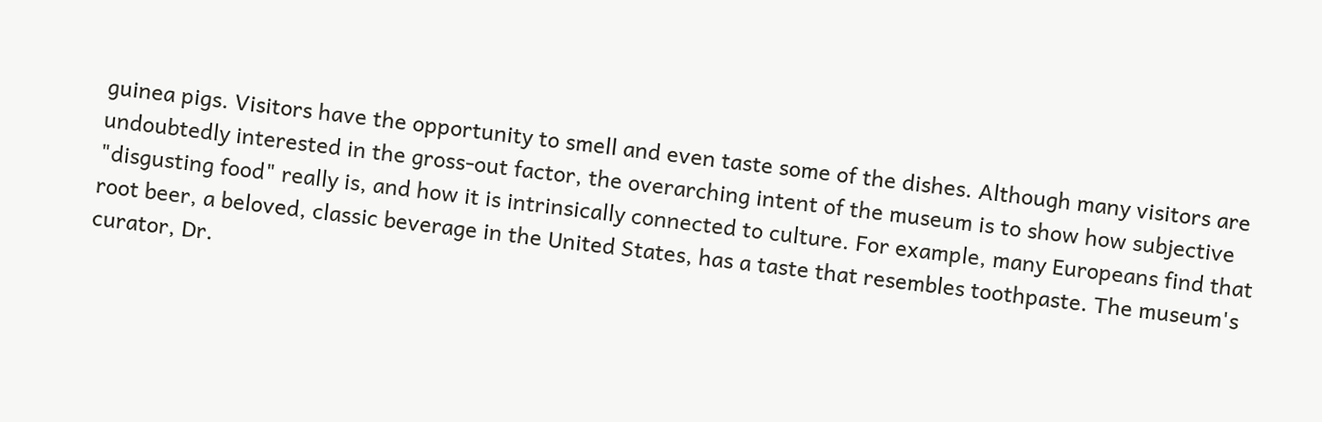guinea pigs. Visitors have the opportunity to smell and even taste some of the dishes. Although many visitors are undoubtedly interested in the gross-out factor, the overarching intent of the museum is to show how subjective "disgusting food" really is, and how it is intrinsically connected to culture. For example, many Europeans find that root beer, a beloved, classic beverage in the United States, has a taste that resembles toothpaste. The museum's curator, Dr.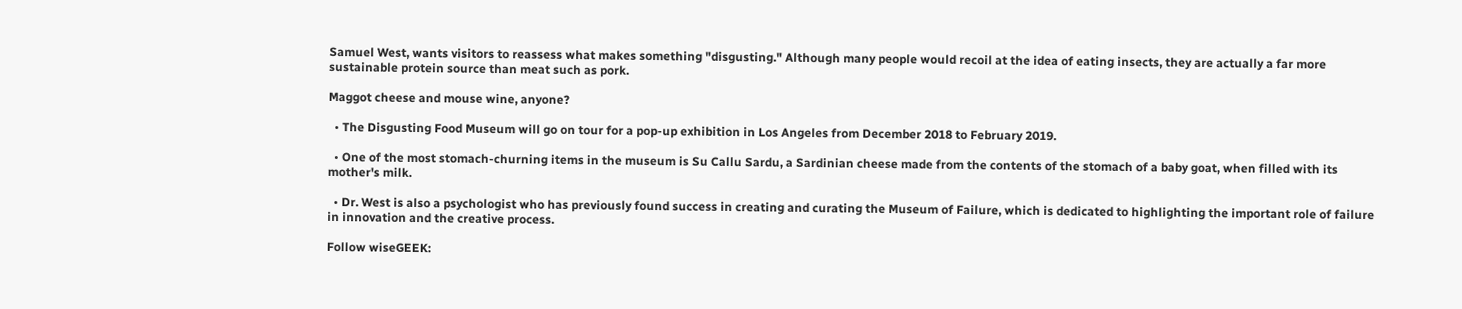Samuel West, wants visitors to reassess what makes something "disgusting." Although many people would recoil at the idea of eating insects, they are actually a far more sustainable protein source than meat such as pork.

Maggot cheese and mouse wine, anyone?

  • The Disgusting Food Museum will go on tour for a pop-up exhibition in Los Angeles from December 2018 to February 2019.

  • One of the most stomach-churning items in the museum is Su Callu Sardu, a Sardinian cheese made from the contents of the stomach of a baby goat, when filled with its mother's milk.

  • Dr. West is also a psychologist who has previously found success in creating and curating the Museum of Failure, which is dedicated to highlighting the important role of failure in innovation and the creative process.

Follow wiseGEEK: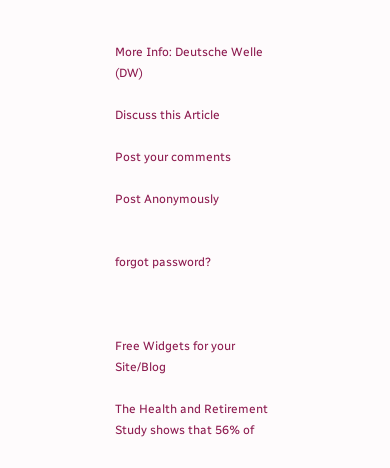More Info: Deutsche Welle (DW)

Discuss this Article

Post your comments

Post Anonymously


forgot password?



Free Widgets for your Site/Blog

The Health and Retirement Study shows that 56% of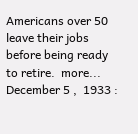Americans over 50 leave their jobs before being ready to retire.  more...
December 5 ,  1933 :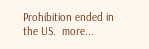Prohibition ended in the US.  more...